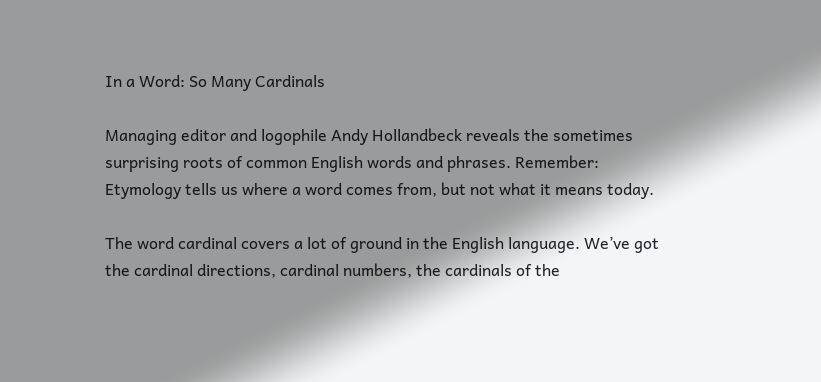In a Word: So Many Cardinals

Managing editor and logophile Andy Hollandbeck reveals the sometimes surprising roots of common English words and phrases. Remember: Etymology tells us where a word comes from, but not what it means today.

The word cardinal covers a lot of ground in the English language. We’ve got the cardinal directions, cardinal numbers, the cardinals of the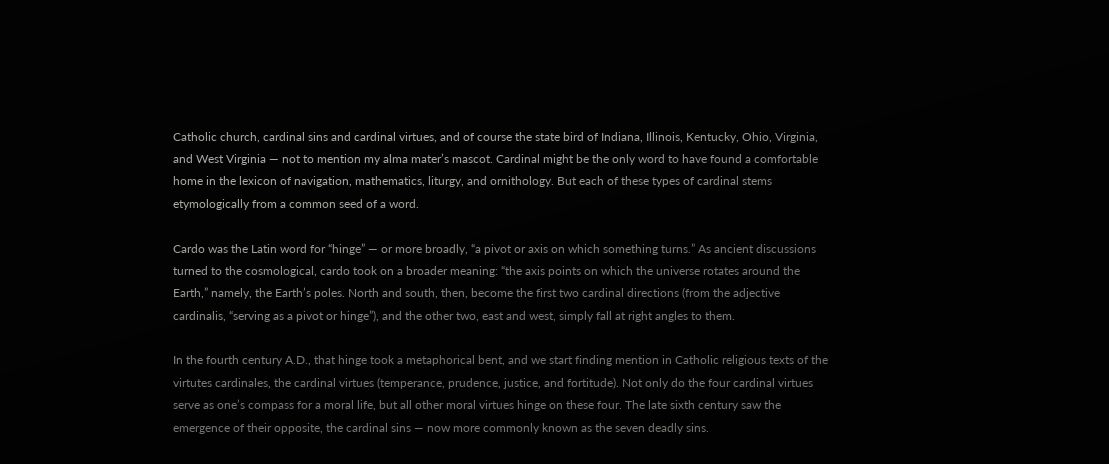Catholic church, cardinal sins and cardinal virtues, and of course the state bird of Indiana, Illinois, Kentucky, Ohio, Virginia, and West Virginia — not to mention my alma mater’s mascot. Cardinal might be the only word to have found a comfortable home in the lexicon of navigation, mathematics, liturgy, and ornithology. But each of these types of cardinal stems etymologically from a common seed of a word.

Cardo was the Latin word for “hinge” — or more broadly, “a pivot or axis on which something turns.” As ancient discussions turned to the cosmological, cardo took on a broader meaning: “the axis points on which the universe rotates around the Earth,” namely, the Earth’s poles. North and south, then, become the first two cardinal directions (from the adjective cardinalis, “serving as a pivot or hinge”), and the other two, east and west, simply fall at right angles to them.

In the fourth century A.D., that hinge took a metaphorical bent, and we start finding mention in Catholic religious texts of the virtutes cardinales, the cardinal virtues (temperance, prudence, justice, and fortitude). Not only do the four cardinal virtues serve as one’s compass for a moral life, but all other moral virtues hinge on these four. The late sixth century saw the emergence of their opposite, the cardinal sins — now more commonly known as the seven deadly sins.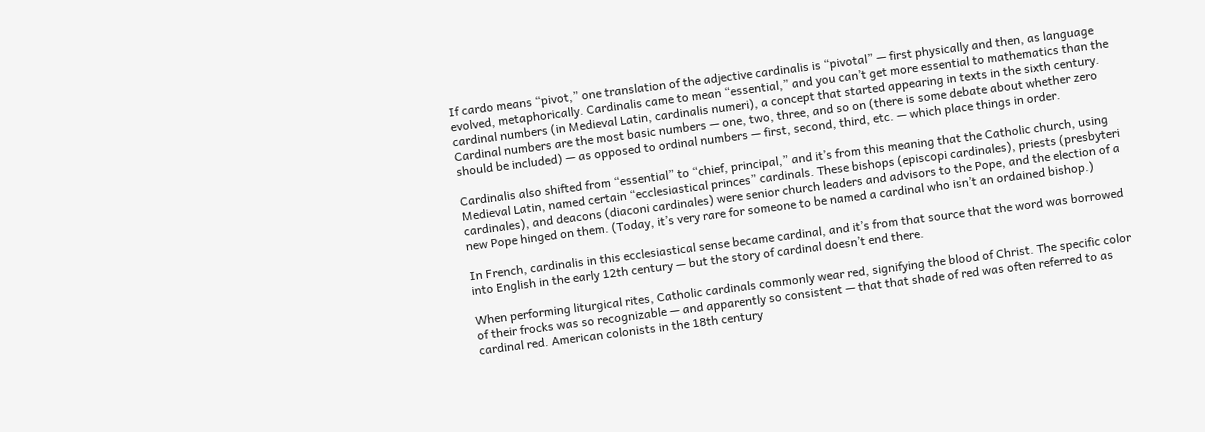If cardo means “pivot,” one translation of the adjective cardinalis is “pivotal” — first physically and then, as language evolved, metaphorically. Cardinalis came to mean “essential,” and you can’t get more essential to mathematics than the cardinal numbers (in Medieval Latin, cardinalis numeri), a concept that started appearing in texts in the sixth century. Cardinal numbers are the most basic numbers — one, two, three, and so on (there is some debate about whether zero should be included) — as opposed to ordinal numbers — first, second, third, etc. — which place things in order.

Cardinalis also shifted from “essential” to “chief, principal,” and it’s from this meaning that the Catholic church, using Medieval Latin, named certain “ecclesiastical princes” cardinals. These bishops (episcopi cardinales), priests (presbyteri cardinales), and deacons (diaconi cardinales) were senior church leaders and advisors to the Pope, and the election of a new Pope hinged on them. (Today, it’s very rare for someone to be named a cardinal who isn’t an ordained bishop.)

In French, cardinalis in this ecclesiastical sense became cardinal, and it’s from that source that the word was borrowed into English in the early 12th century — but the story of cardinal doesn’t end there.

When performing liturgical rites, Catholic cardinals commonly wear red, signifying the blood of Christ. The specific color of their frocks was so recognizable — and apparently so consistent — that that shade of red was often referred to as cardinal red. American colonists in the 18th century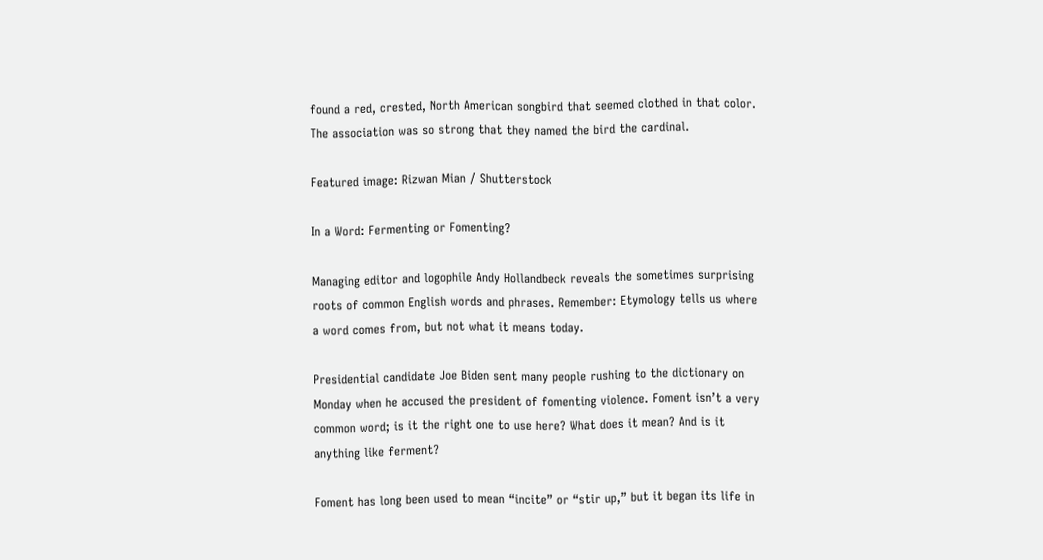found a red, crested, North American songbird that seemed clothed in that color. The association was so strong that they named the bird the cardinal.

Featured image: Rizwan Mian / Shutterstock

In a Word: Fermenting or Fomenting?

Managing editor and logophile Andy Hollandbeck reveals the sometimes surprising roots of common English words and phrases. Remember: Etymology tells us where a word comes from, but not what it means today.

Presidential candidate Joe Biden sent many people rushing to the dictionary on Monday when he accused the president of fomenting violence. Foment isn’t a very common word; is it the right one to use here? What does it mean? And is it anything like ferment?

Foment has long been used to mean “incite” or “stir up,” but it began its life in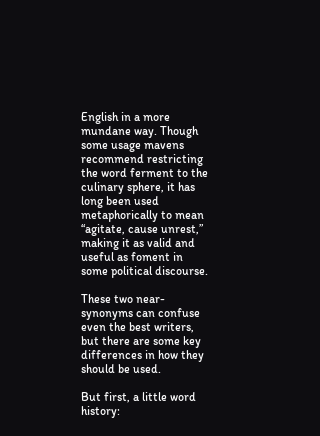English in a more mundane way. Though some usage mavens recommend restricting the word ferment to the culinary sphere, it has long been used metaphorically to mean “agitate, cause unrest,” making it as valid and useful as foment in some political discourse.

These two near-synonyms can confuse even the best writers, but there are some key differences in how they should be used.

But first, a little word history: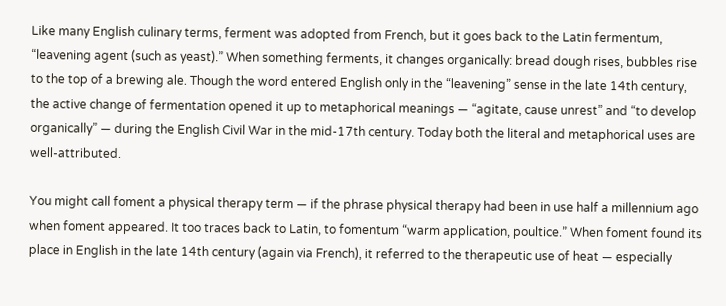Like many English culinary terms, ferment was adopted from French, but it goes back to the Latin fermentum, “leavening agent (such as yeast).” When something ferments, it changes organically: bread dough rises, bubbles rise to the top of a brewing ale. Though the word entered English only in the “leavening” sense in the late 14th century, the active change of fermentation opened it up to metaphorical meanings — “agitate, cause unrest” and “to develop organically” — during the English Civil War in the mid-17th century. Today both the literal and metaphorical uses are well-attributed.

You might call foment a physical therapy term — if the phrase physical therapy had been in use half a millennium ago when foment appeared. It too traces back to Latin, to fomentum “warm application, poultice.” When foment found its place in English in the late 14th century (again via French), it referred to the therapeutic use of heat — especially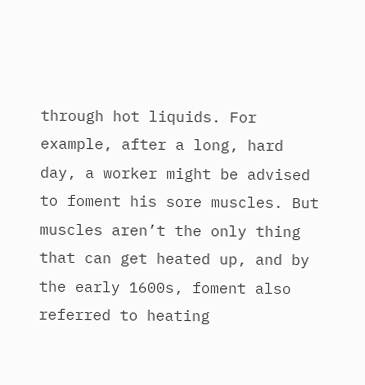through hot liquids. For example, after a long, hard day, a worker might be advised to foment his sore muscles. But muscles aren’t the only thing that can get heated up, and by the early 1600s, foment also referred to heating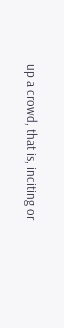up a crowd, that is, inciting or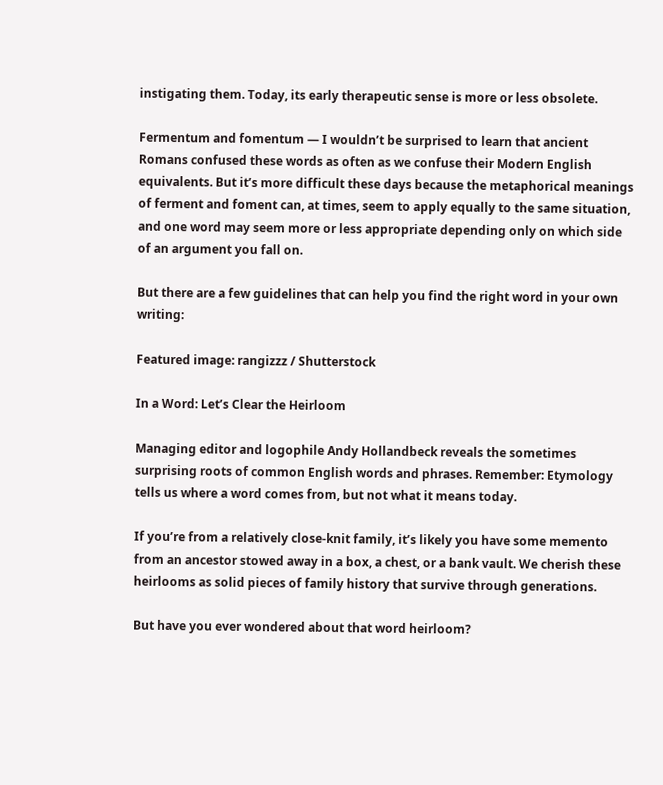instigating them. Today, its early therapeutic sense is more or less obsolete.

Fermentum and fomentum — I wouldn’t be surprised to learn that ancient Romans confused these words as often as we confuse their Modern English equivalents. But it’s more difficult these days because the metaphorical meanings of ferment and foment can, at times, seem to apply equally to the same situation, and one word may seem more or less appropriate depending only on which side of an argument you fall on.

But there are a few guidelines that can help you find the right word in your own writing:

Featured image: rangizzz / Shutterstock

In a Word: Let’s Clear the Heirloom

Managing editor and logophile Andy Hollandbeck reveals the sometimes surprising roots of common English words and phrases. Remember: Etymology tells us where a word comes from, but not what it means today.

If you’re from a relatively close-knit family, it’s likely you have some memento from an ancestor stowed away in a box, a chest, or a bank vault. We cherish these heirlooms as solid pieces of family history that survive through generations.

But have you ever wondered about that word heirloom?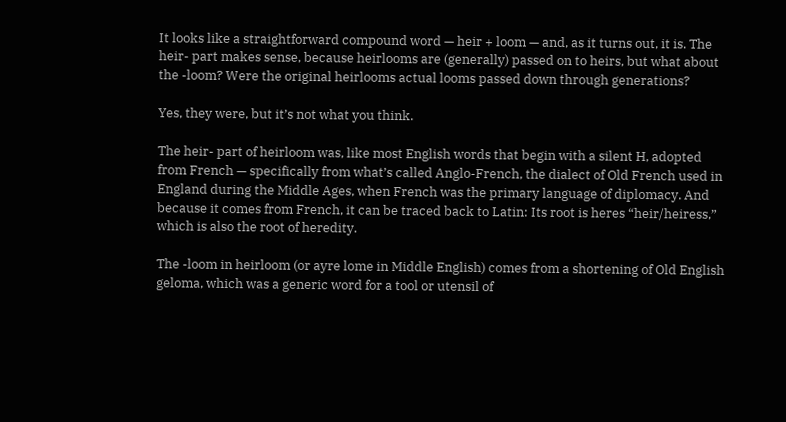It looks like a straightforward compound word — heir + loom — and, as it turns out, it is. The heir- part makes sense, because heirlooms are (generally) passed on to heirs, but what about the -loom? Were the original heirlooms actual looms passed down through generations?

Yes, they were, but it’s not what you think.

The heir- part of heirloom was, like most English words that begin with a silent H, adopted from French — specifically from what’s called Anglo-French, the dialect of Old French used in England during the Middle Ages, when French was the primary language of diplomacy. And because it comes from French, it can be traced back to Latin: Its root is heres “heir/heiress,” which is also the root of heredity.

The -loom in heirloom (or ayre lome in Middle English) comes from a shortening of Old English geloma, which was a generic word for a tool or utensil of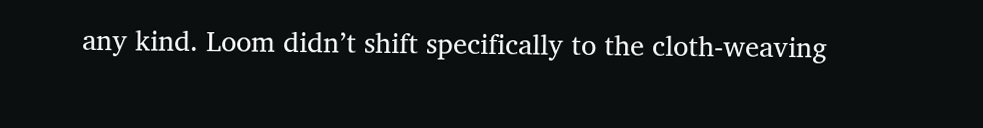any kind. Loom didn’t shift specifically to the cloth-weaving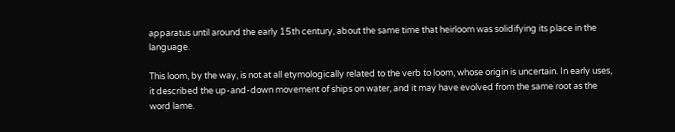apparatus until around the early 15th century, about the same time that heirloom was solidifying its place in the language.

This loom, by the way, is not at all etymologically related to the verb to loom, whose origin is uncertain. In early uses, it described the up-and-down movement of ships on water, and it may have evolved from the same root as the word lame.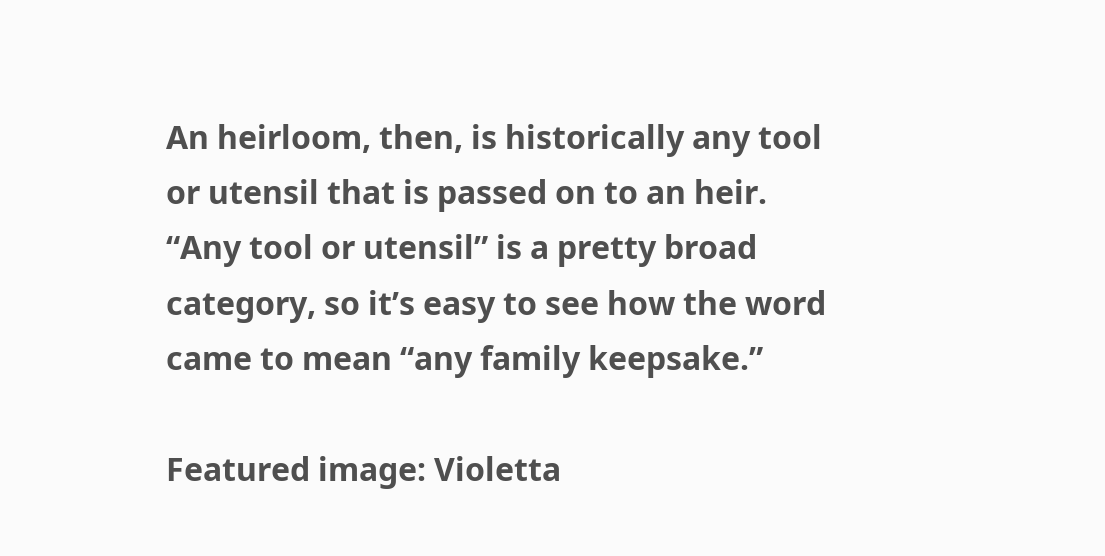An heirloom, then, is historically any tool or utensil that is passed on to an heir. “Any tool or utensil” is a pretty broad category, so it’s easy to see how the word came to mean “any family keepsake.”

Featured image: Violetta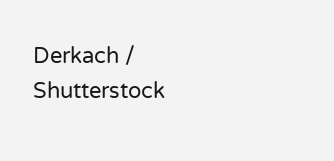Derkach / Shutterstock